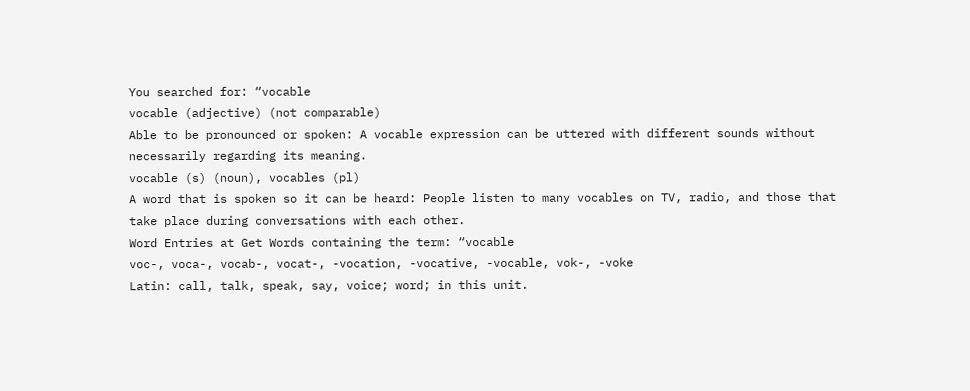You searched for: “vocable
vocable (adjective) (not comparable)
Able to be pronounced or spoken: A vocable expression can be uttered with different sounds without necessarily regarding its meaning.
vocable (s) (noun), vocables (pl)
A word that is spoken so it can be heard: People listen to many vocables on TV, radio, and those that take place during conversations with each other.
Word Entries at Get Words containing the term: “vocable
voc-, voca-, vocab-, vocat-, -vocation, -vocative, -vocable, vok-, -voke
Latin: call, talk, speak, say, voice; word; in this unit.